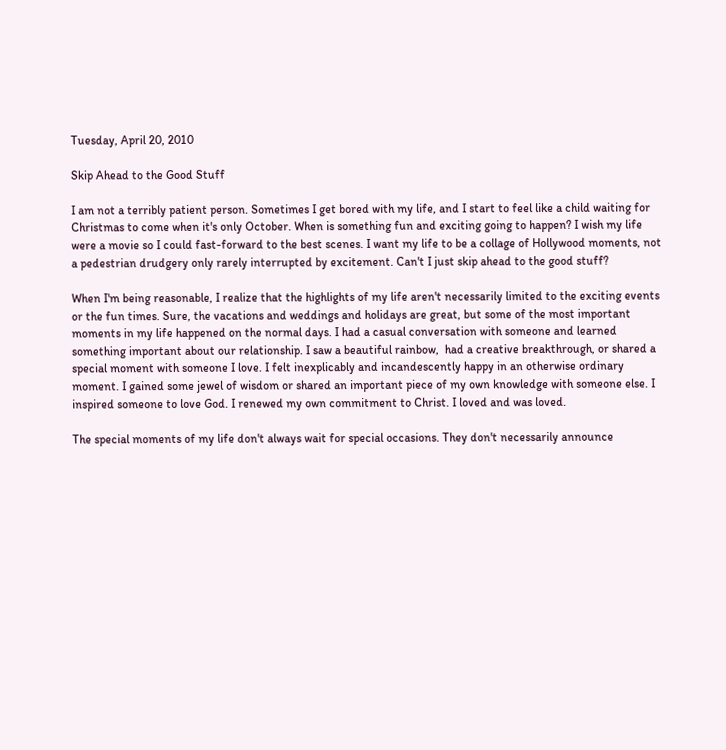Tuesday, April 20, 2010

Skip Ahead to the Good Stuff

I am not a terribly patient person. Sometimes I get bored with my life, and I start to feel like a child waiting for Christmas to come when it's only October. When is something fun and exciting going to happen? I wish my life were a movie so I could fast-forward to the best scenes. I want my life to be a collage of Hollywood moments, not a pedestrian drudgery only rarely interrupted by excitement. Can't I just skip ahead to the good stuff?

When I'm being reasonable, I realize that the highlights of my life aren't necessarily limited to the exciting events or the fun times. Sure, the vacations and weddings and holidays are great, but some of the most important moments in my life happened on the normal days. I had a casual conversation with someone and learned something important about our relationship. I saw a beautiful rainbow,  had a creative breakthrough, or shared a special moment with someone I love. I felt inexplicably and incandescently happy in an otherwise ordinary moment. I gained some jewel of wisdom or shared an important piece of my own knowledge with someone else. I inspired someone to love God. I renewed my own commitment to Christ. I loved and was loved.

The special moments of my life don't always wait for special occasions. They don't necessarily announce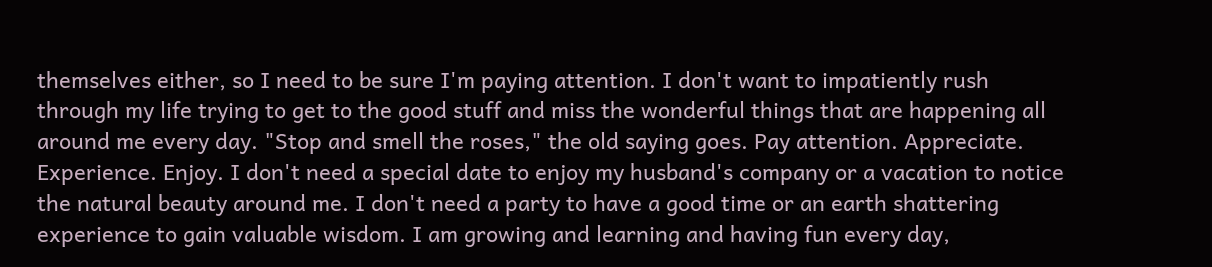themselves either, so I need to be sure I'm paying attention. I don't want to impatiently rush through my life trying to get to the good stuff and miss the wonderful things that are happening all around me every day. "Stop and smell the roses," the old saying goes. Pay attention. Appreciate. Experience. Enjoy. I don't need a special date to enjoy my husband's company or a vacation to notice the natural beauty around me. I don't need a party to have a good time or an earth shattering experience to gain valuable wisdom. I am growing and learning and having fun every day,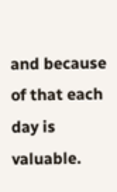and because of that each day is valuable.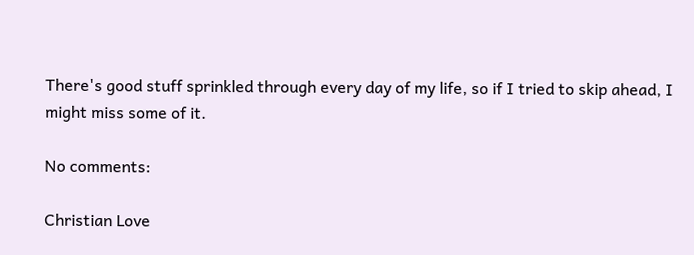There's good stuff sprinkled through every day of my life, so if I tried to skip ahead, I might miss some of it.

No comments:

Christian Love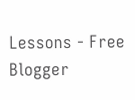Lessons - Free Blogger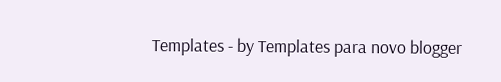Templates - by Templates para novo blogger